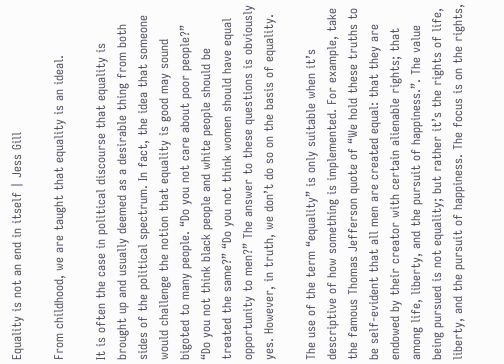Equality is not an end in itself | Jess Gill

From childhood, we are taught that equality is an ideal.

It is often the case in political discourse that equality is brought up and usually deemed as a desirable thing from both sides of the political spectrum. In fact, the idea that someone would challenge the notion that equality is good may sound bigoted to many people. “Do you not care about poor people?” “Do you not think black people and white people should be treated the same?” “Do you not think women should have equal opportunity to men?” The answer to these questions is obviously yes. However, in truth, we don’t do so on the basis of equality.

The use of the term “equality” is only suitable when it’s descriptive of how something is implemented. For example, take the famous Thomas Jefferson quote of “We hold these truths to be self-evident that all men are created equal: that they are endowed by their creator with certain alienable rights; that among life, liberty, and the pursuit of happiness.”. The value being pursued is not equality; but rather it’s the rights of life, liberty, and the pursuit of happiness. The focus is on the rights,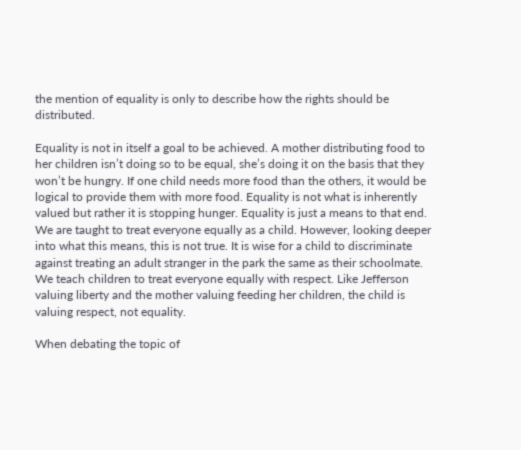the mention of equality is only to describe how the rights should be distributed.

Equality is not in itself a goal to be achieved. A mother distributing food to her children isn’t doing so to be equal, she’s doing it on the basis that they won’t be hungry. If one child needs more food than the others, it would be logical to provide them with more food. Equality is not what is inherently valued but rather it is stopping hunger. Equality is just a means to that end. We are taught to treat everyone equally as a child. However, looking deeper into what this means, this is not true. It is wise for a child to discriminate against treating an adult stranger in the park the same as their schoolmate. We teach children to treat everyone equally with respect. Like Jefferson valuing liberty and the mother valuing feeding her children, the child is valuing respect, not equality.

When debating the topic of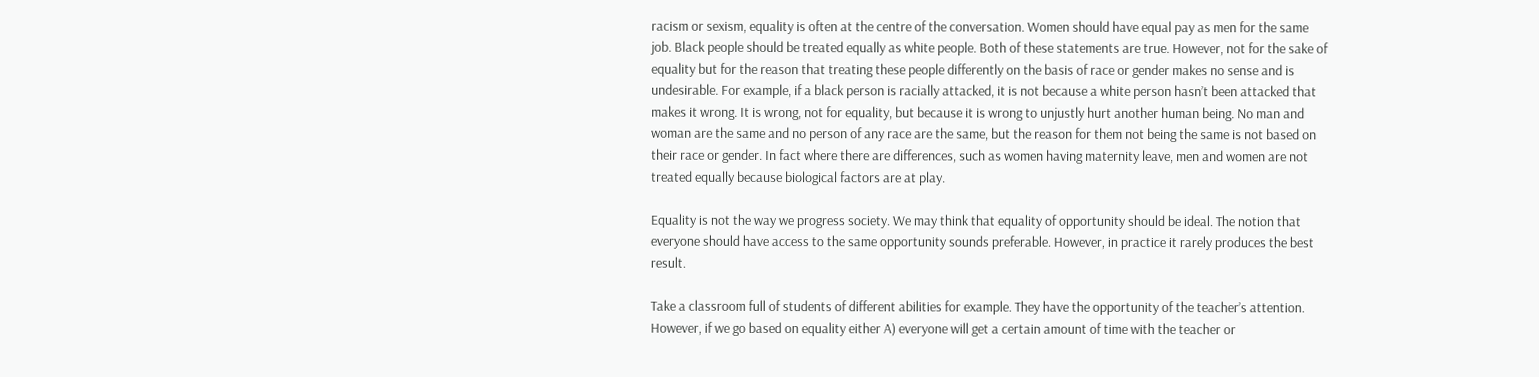racism or sexism, equality is often at the centre of the conversation. Women should have equal pay as men for the same job. Black people should be treated equally as white people. Both of these statements are true. However, not for the sake of equality but for the reason that treating these people differently on the basis of race or gender makes no sense and is undesirable. For example, if a black person is racially attacked, it is not because a white person hasn’t been attacked that makes it wrong. It is wrong, not for equality, but because it is wrong to unjustly hurt another human being. No man and woman are the same and no person of any race are the same, but the reason for them not being the same is not based on their race or gender. In fact where there are differences, such as women having maternity leave, men and women are not treated equally because biological factors are at play.

Equality is not the way we progress society. We may think that equality of opportunity should be ideal. The notion that everyone should have access to the same opportunity sounds preferable. However, in practice it rarely produces the best result.

Take a classroom full of students of different abilities for example. They have the opportunity of the teacher’s attention. However, if we go based on equality either A) everyone will get a certain amount of time with the teacher or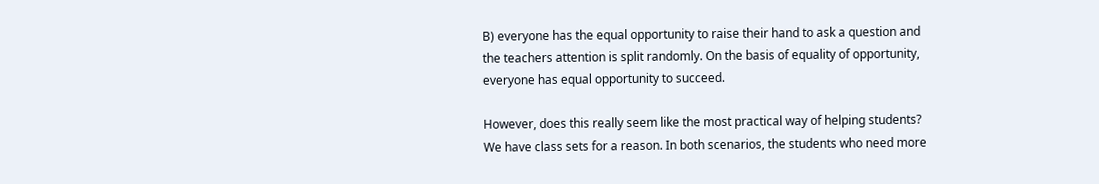B) everyone has the equal opportunity to raise their hand to ask a question and the teachers attention is split randomly. On the basis of equality of opportunity, everyone has equal opportunity to succeed.

However, does this really seem like the most practical way of helping students? We have class sets for a reason. In both scenarios, the students who need more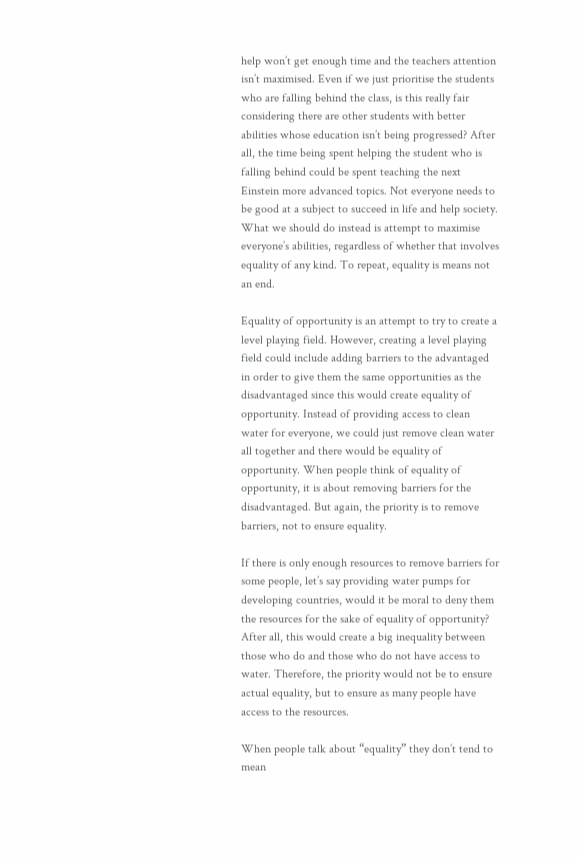help won’t get enough time and the teachers attention isn’t maximised. Even if we just prioritise the students who are falling behind the class, is this really fair considering there are other students with better abilities whose education isn’t being progressed? After all, the time being spent helping the student who is falling behind could be spent teaching the next Einstein more advanced topics. Not everyone needs to be good at a subject to succeed in life and help society. What we should do instead is attempt to maximise everyone’s abilities, regardless of whether that involves equality of any kind. To repeat, equality is means not an end.

Equality of opportunity is an attempt to try to create a level playing field. However, creating a level playing field could include adding barriers to the advantaged in order to give them the same opportunities as the disadvantaged since this would create equality of opportunity. Instead of providing access to clean water for everyone, we could just remove clean water all together and there would be equality of opportunity. When people think of equality of opportunity, it is about removing barriers for the disadvantaged. But again, the priority is to remove barriers, not to ensure equality.

If there is only enough resources to remove barriers for some people, let’s say providing water pumps for developing countries, would it be moral to deny them the resources for the sake of equality of opportunity? After all, this would create a big inequality between those who do and those who do not have access to water. Therefore, the priority would not be to ensure actual equality, but to ensure as many people have access to the resources.

When people talk about “equality” they don’t tend to mean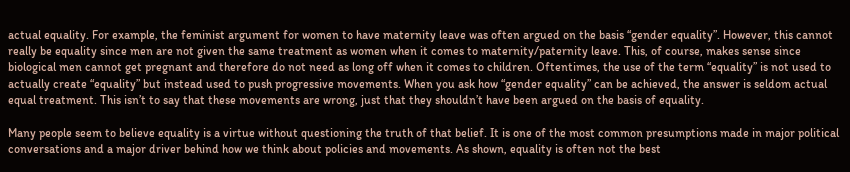actual equality. For example, the feminist argument for women to have maternity leave was often argued on the basis “gender equality”. However, this cannot really be equality since men are not given the same treatment as women when it comes to maternity/paternity leave. This, of course, makes sense since biological men cannot get pregnant and therefore do not need as long off when it comes to children. Oftentimes, the use of the term “equality” is not used to actually create “equality” but instead used to push progressive movements. When you ask how “gender equality” can be achieved, the answer is seldom actual equal treatment. This isn’t to say that these movements are wrong, just that they shouldn’t have been argued on the basis of equality.

Many people seem to believe equality is a virtue without questioning the truth of that belief. It is one of the most common presumptions made in major political conversations and a major driver behind how we think about policies and movements. As shown, equality is often not the best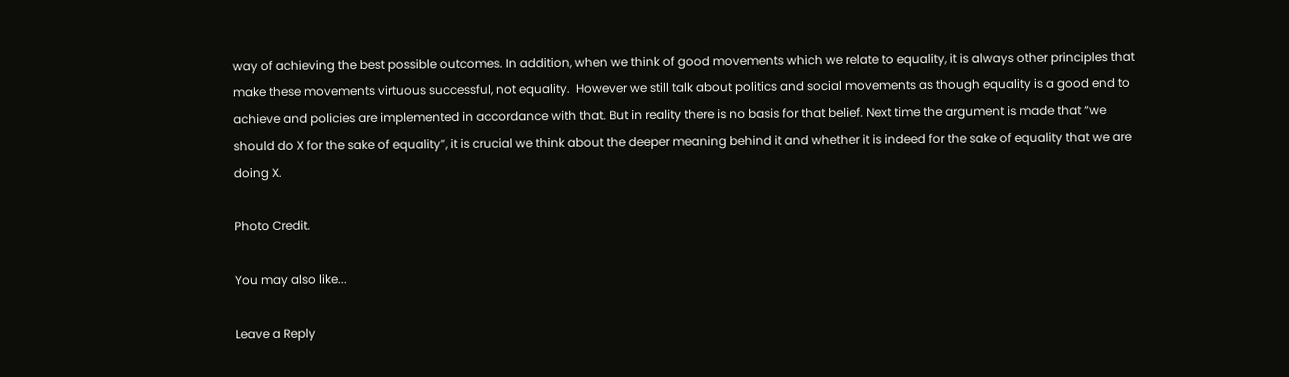way of achieving the best possible outcomes. In addition, when we think of good movements which we relate to equality, it is always other principles that make these movements virtuous successful, not equality.  However we still talk about politics and social movements as though equality is a good end to achieve and policies are implemented in accordance with that. But in reality there is no basis for that belief. Next time the argument is made that “we should do X for the sake of equality”, it is crucial we think about the deeper meaning behind it and whether it is indeed for the sake of equality that we are doing X.

Photo Credit.

You may also like...

Leave a Reply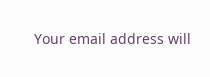Your email address will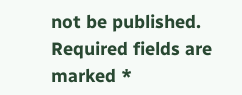not be published. Required fields are marked *